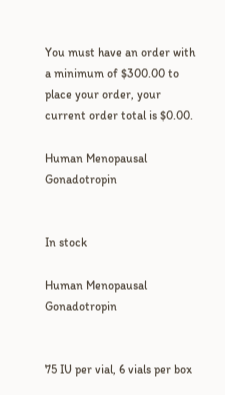You must have an order with a minimum of $300.00 to place your order, your current order total is $0.00.

Human Menopausal Gonadotropin


In stock

Human Menopausal Gonadotropin


75 IU per vial, 6 vials per box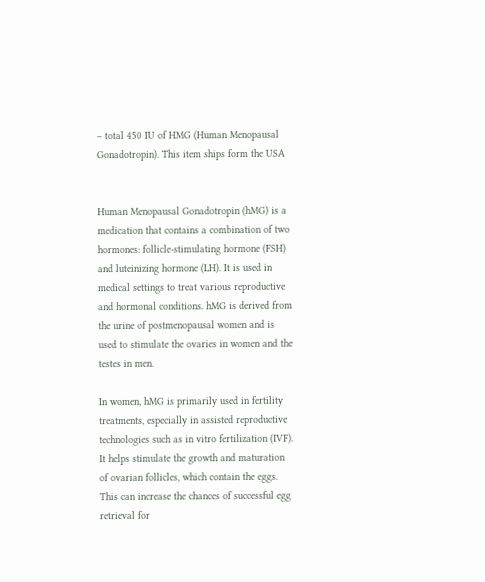– total 450 IU of HMG (Human Menopausal Gonadotropin). This item ships form the USA


Human Menopausal Gonadotropin (hMG) is a medication that contains a combination of two hormones: follicle-stimulating hormone (FSH) and luteinizing hormone (LH). It is used in medical settings to treat various reproductive and hormonal conditions. hMG is derived from the urine of postmenopausal women and is used to stimulate the ovaries in women and the testes in men.

In women, hMG is primarily used in fertility treatments, especially in assisted reproductive technologies such as in vitro fertilization (IVF). It helps stimulate the growth and maturation of ovarian follicles, which contain the eggs. This can increase the chances of successful egg retrieval for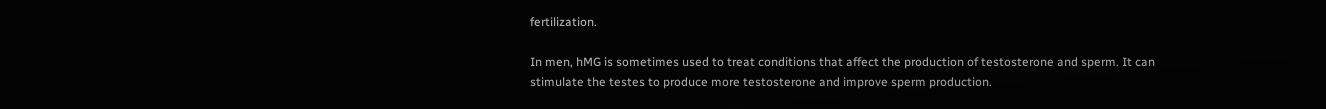fertilization.

In men, hMG is sometimes used to treat conditions that affect the production of testosterone and sperm. It can stimulate the testes to produce more testosterone and improve sperm production.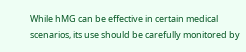While hMG can be effective in certain medical scenarios, its use should be carefully monitored by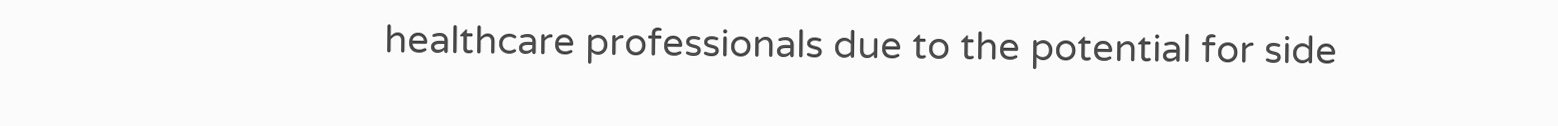healthcare professionals due to the potential for side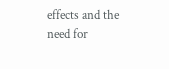effects and the need for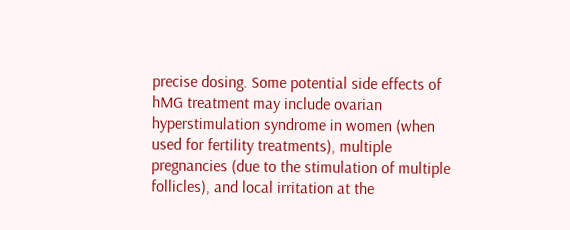precise dosing. Some potential side effects of hMG treatment may include ovarian hyperstimulation syndrome in women (when used for fertility treatments), multiple pregnancies (due to the stimulation of multiple follicles), and local irritation at the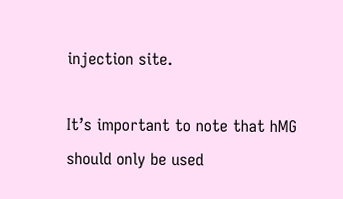injection site.

It’s important to note that hMG should only be used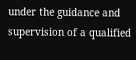under the guidance and supervision of a qualified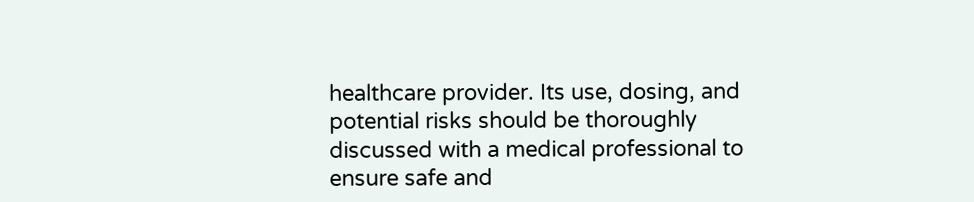healthcare provider. Its use, dosing, and potential risks should be thoroughly discussed with a medical professional to ensure safe and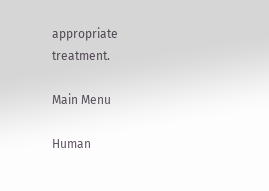appropriate treatment.

Main Menu

Human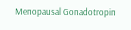Menopausal Gonadotropin